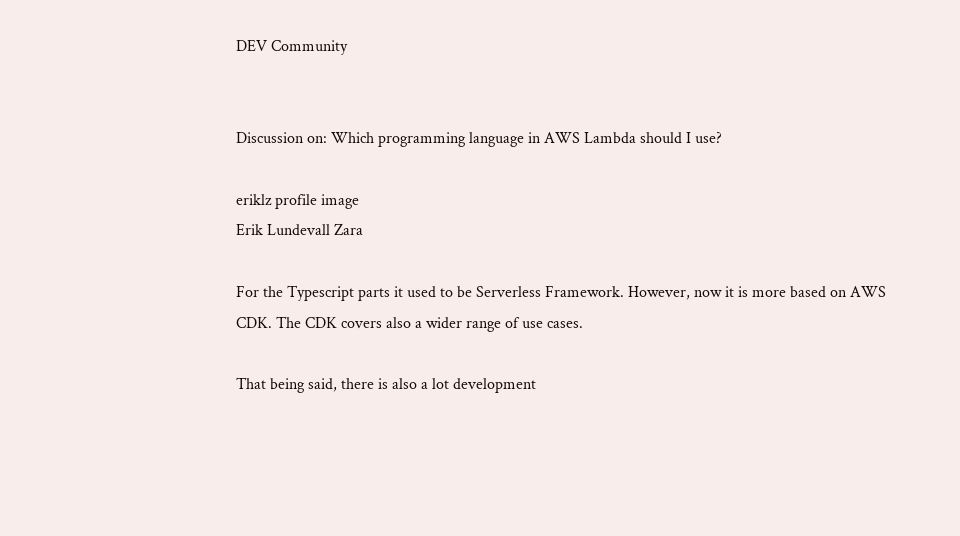DEV Community


Discussion on: Which programming language in AWS Lambda should I use?

eriklz profile image
Erik Lundevall Zara

For the Typescript parts it used to be Serverless Framework. However, now it is more based on AWS CDK. The CDK covers also a wider range of use cases.

That being said, there is also a lot development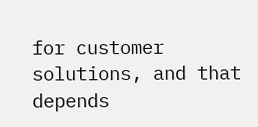for customer solutions, and that depends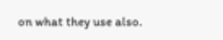on what they use also.